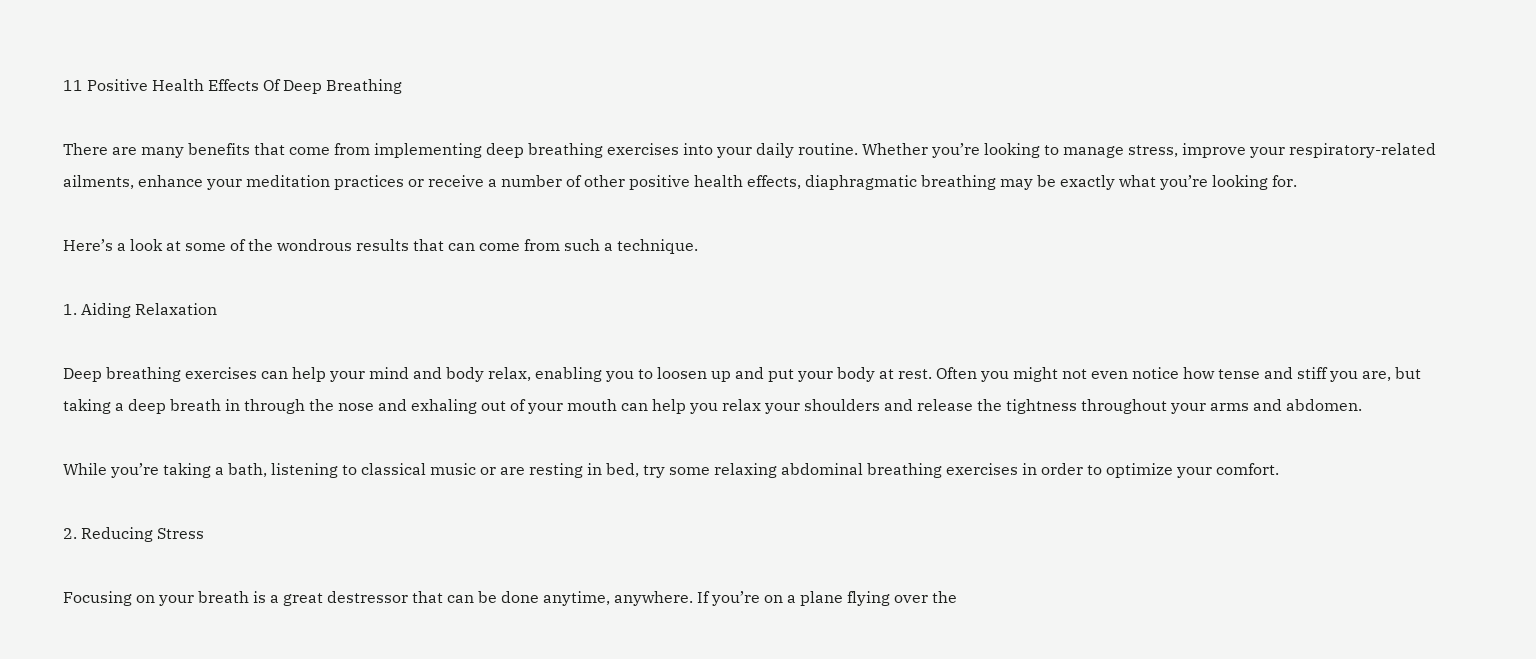11 Positive Health Effects Of Deep Breathing

There are many benefits that come from implementing deep breathing exercises into your daily routine. Whether you’re looking to manage stress, improve your respiratory-related ailments, enhance your meditation practices or receive a number of other positive health effects, diaphragmatic breathing may be exactly what you’re looking for.

Here’s a look at some of the wondrous results that can come from such a technique.

1. Aiding Relaxation

Deep breathing exercises can help your mind and body relax, enabling you to loosen up and put your body at rest. Often you might not even notice how tense and stiff you are, but taking a deep breath in through the nose and exhaling out of your mouth can help you relax your shoulders and release the tightness throughout your arms and abdomen.

While you’re taking a bath, listening to classical music or are resting in bed, try some relaxing abdominal breathing exercises in order to optimize your comfort.

2. Reducing Stress

Focusing on your breath is a great destressor that can be done anytime, anywhere. If you’re on a plane flying over the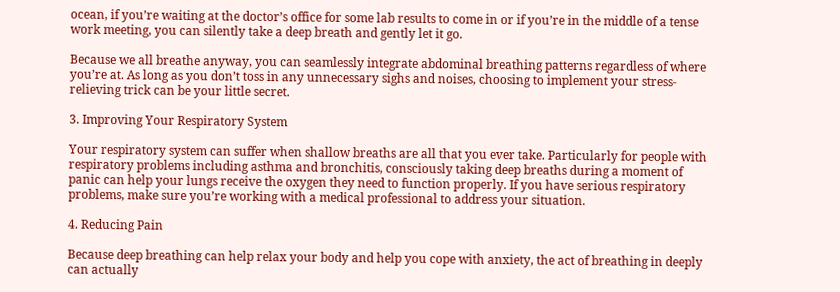ocean, if you’re waiting at the doctor’s office for some lab results to come in or if you’re in the middle of a tense work meeting, you can silently take a deep breath and gently let it go.

Because we all breathe anyway, you can seamlessly integrate abdominal breathing patterns regardless of where you’re at. As long as you don’t toss in any unnecessary sighs and noises, choosing to implement your stress-relieving trick can be your little secret.

3. Improving Your Respiratory System

Your respiratory system can suffer when shallow breaths are all that you ever take. Particularly for people with respiratory problems including asthma and bronchitis, consciously taking deep breaths during a moment of panic can help your lungs receive the oxygen they need to function properly. If you have serious respiratory problems, make sure you’re working with a medical professional to address your situation.

4. Reducing Pain

Because deep breathing can help relax your body and help you cope with anxiety, the act of breathing in deeply can actually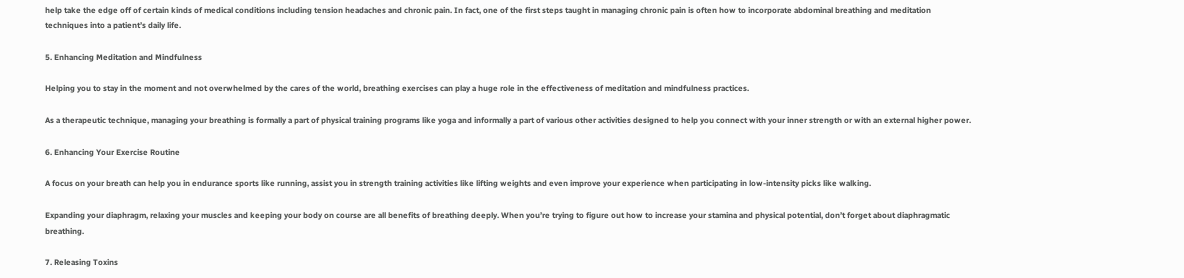help take the edge off of certain kinds of medical conditions including tension headaches and chronic pain. In fact, one of the first steps taught in managing chronic pain is often how to incorporate abdominal breathing and meditation techniques into a patient’s daily life.

5. Enhancing Meditation and Mindfulness

Helping you to stay in the moment and not overwhelmed by the cares of the world, breathing exercises can play a huge role in the effectiveness of meditation and mindfulness practices.

As a therapeutic technique, managing your breathing is formally a part of physical training programs like yoga and informally a part of various other activities designed to help you connect with your inner strength or with an external higher power.

6. Enhancing Your Exercise Routine

A focus on your breath can help you in endurance sports like running, assist you in strength training activities like lifting weights and even improve your experience when participating in low-intensity picks like walking.

Expanding your diaphragm, relaxing your muscles and keeping your body on course are all benefits of breathing deeply. When you’re trying to figure out how to increase your stamina and physical potential, don’t forget about diaphragmatic breathing.

7. Releasing Toxins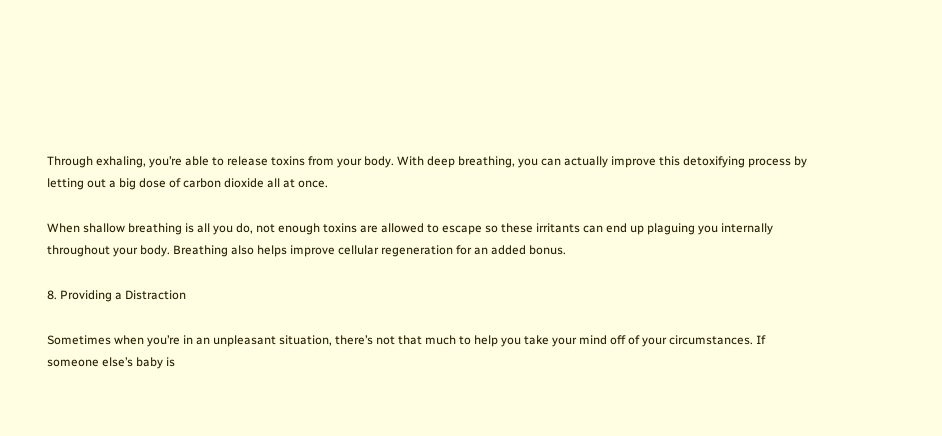Through exhaling, you’re able to release toxins from your body. With deep breathing, you can actually improve this detoxifying process by letting out a big dose of carbon dioxide all at once.

When shallow breathing is all you do, not enough toxins are allowed to escape so these irritants can end up plaguing you internally throughout your body. Breathing also helps improve cellular regeneration for an added bonus.

8. Providing a Distraction

Sometimes when you’re in an unpleasant situation, there’s not that much to help you take your mind off of your circumstances. If someone else’s baby is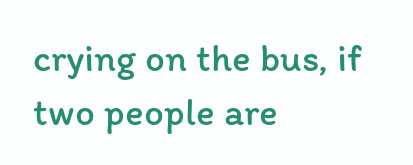crying on the bus, if two people are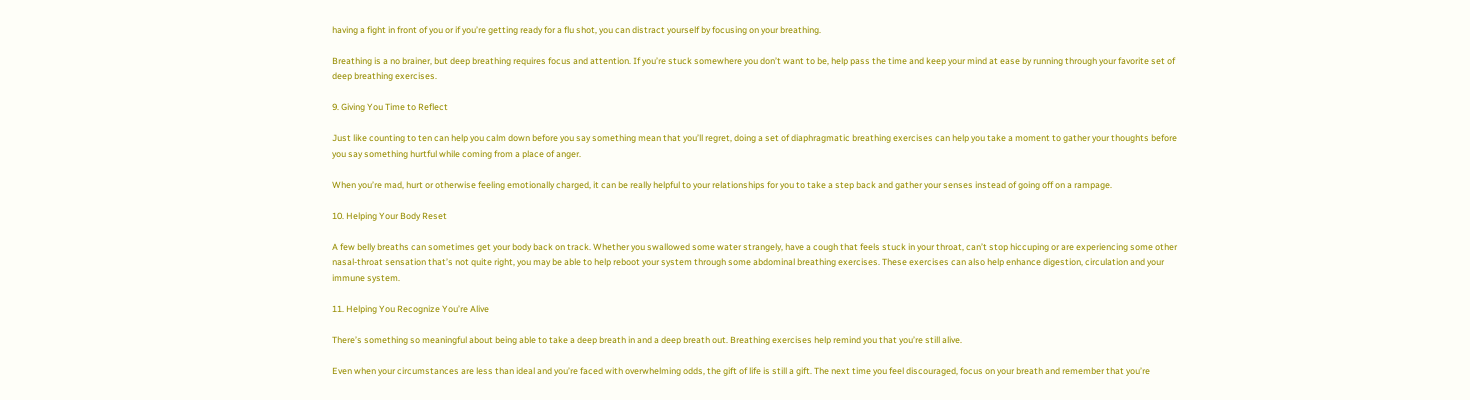having a fight in front of you or if you’re getting ready for a flu shot, you can distract yourself by focusing on your breathing.

Breathing is a no brainer, but deep breathing requires focus and attention. If you’re stuck somewhere you don’t want to be, help pass the time and keep your mind at ease by running through your favorite set of deep breathing exercises.

9. Giving You Time to Reflect

Just like counting to ten can help you calm down before you say something mean that you’ll regret, doing a set of diaphragmatic breathing exercises can help you take a moment to gather your thoughts before you say something hurtful while coming from a place of anger.

When you’re mad, hurt or otherwise feeling emotionally charged, it can be really helpful to your relationships for you to take a step back and gather your senses instead of going off on a rampage.

10. Helping Your Body Reset

A few belly breaths can sometimes get your body back on track. Whether you swallowed some water strangely, have a cough that feels stuck in your throat, can’t stop hiccuping or are experiencing some other nasal-throat sensation that’s not quite right, you may be able to help reboot your system through some abdominal breathing exercises. These exercises can also help enhance digestion, circulation and your immune system.

11. Helping You Recognize You’re Alive

There’s something so meaningful about being able to take a deep breath in and a deep breath out. Breathing exercises help remind you that you’re still alive.

Even when your circumstances are less than ideal and you’re faced with overwhelming odds, the gift of life is still a gift. The next time you feel discouraged, focus on your breath and remember that you’re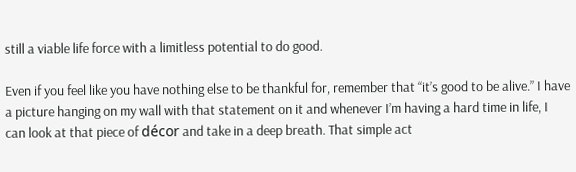still a viable life force with a limitless potential to do good.

Even if you feel like you have nothing else to be thankful for, remember that “it’s good to be alive.” I have a picture hanging on my wall with that statement on it and whenever I’m having a hard time in life, I can look at that piece of décor and take in a deep breath. That simple act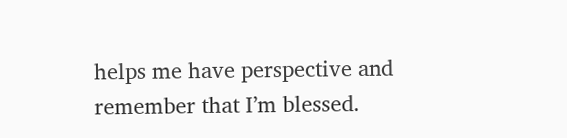helps me have perspective and remember that I’m blessed.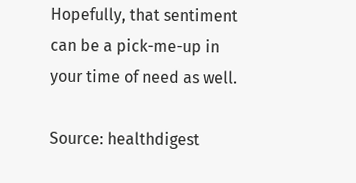Hopefully, that sentiment can be a pick-me-up in your time of need as well.

Source: healthdigest